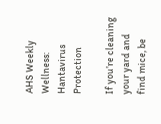AHS Weekly Wellness: Hantavirus Protection

If you’re cleaning your yard and find mice, be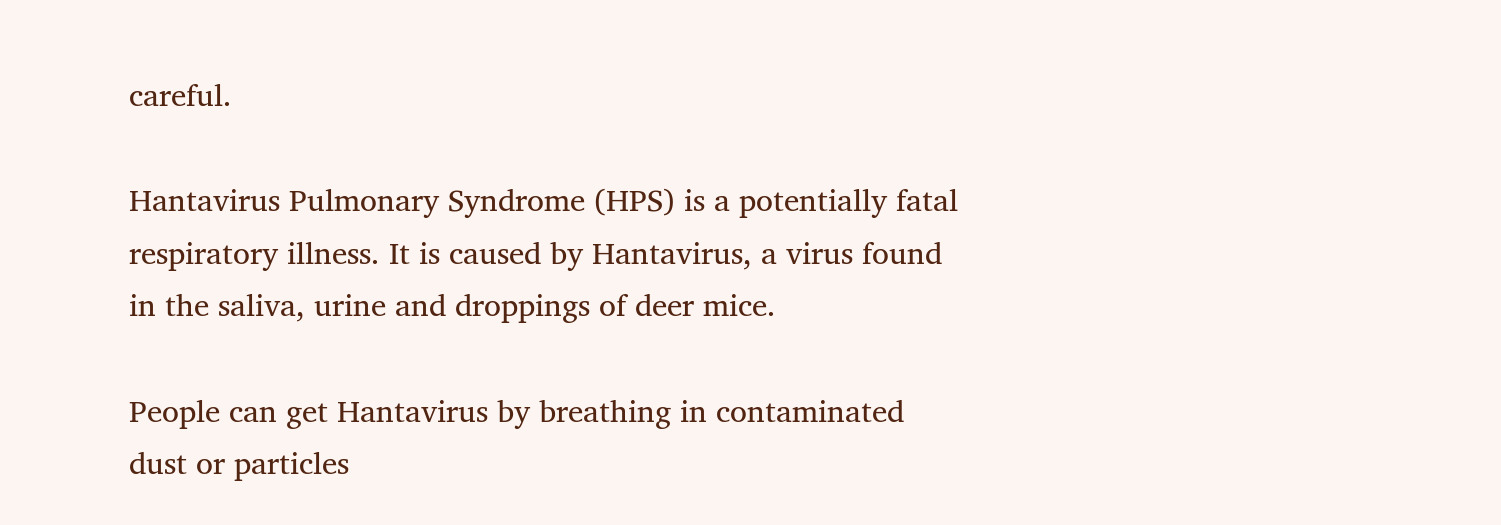careful.

Hantavirus Pulmonary Syndrome (HPS) is a potentially fatal respiratory illness. It is caused by Hantavirus, a virus found in the saliva, urine and droppings of deer mice.

People can get Hantavirus by breathing in contaminated dust or particles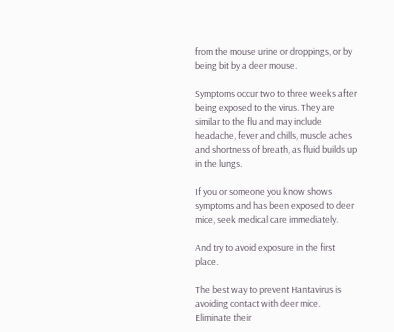from the mouse urine or droppings, or by being bit by a deer mouse.

Symptoms occur two to three weeks after being exposed to the virus. They are similar to the flu and may include headache, fever and chills, muscle aches and shortness of breath, as fluid builds up in the lungs.

If you or someone you know shows symptoms and has been exposed to deer mice, seek medical care immediately.

And try to avoid exposure in the first place.

The best way to prevent Hantavirus is avoiding contact with deer mice. Eliminate their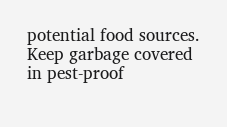potential food sources. Keep garbage covered in pest-proof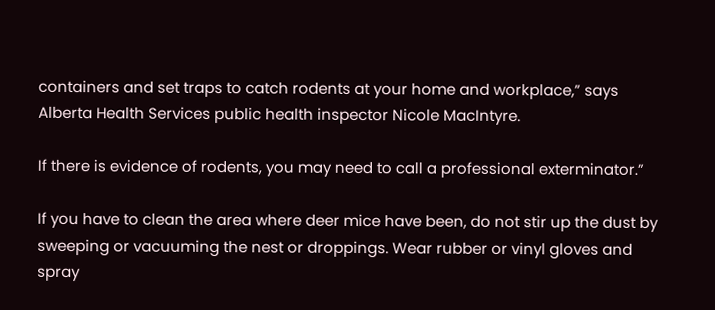containers and set traps to catch rodents at your home and workplace,” says Alberta Health Services public health inspector Nicole MacIntyre.

If there is evidence of rodents, you may need to call a professional exterminator.”

If you have to clean the area where deer mice have been, do not stir up the dust by sweeping or vacuuming the nest or droppings. Wear rubber or vinyl gloves and spray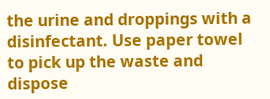the urine and droppings with a disinfectant. Use paper towel to pick up the waste and dispose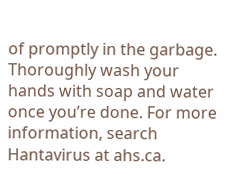of promptly in the garbage. Thoroughly wash your hands with soap and water once you’re done. For more information, search Hantavirus at ahs.ca.